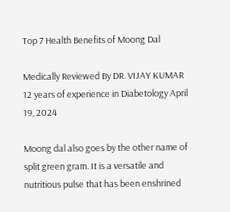Top 7 Health Benefits of Moong Dal

Medically Reviewed By DR. VIJAY KUMAR 12 years of experience in Diabetology April 19, 2024

Moong dal also goes by the other name of split green gram. It is a versatile and nutritious pulse that has been enshrined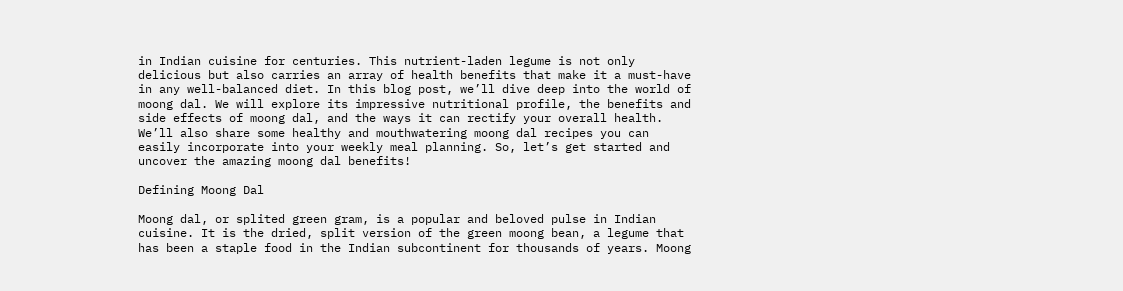in Indian cuisine for centuries. This nutrient-laden legume is not only delicious but also carries an array of health benefits that make it a must-have in any well-balanced diet. In this blog post, we’ll dive deep into the world of moong dal. We will explore its impressive nutritional profile, the benefits and side effects of moong dal, and the ways it can rectify your overall health. We’ll also share some healthy and mouthwatering moong dal recipes you can easily incorporate into your weekly meal planning. So, let’s get started and uncover the amazing moong dal benefits!

Defining Moong Dal

Moong dal, or splited green gram, is a popular and beloved pulse in Indian cuisine. It is the dried, split version of the green moong bean, a legume that has been a staple food in the Indian subcontinent for thousands of years. Moong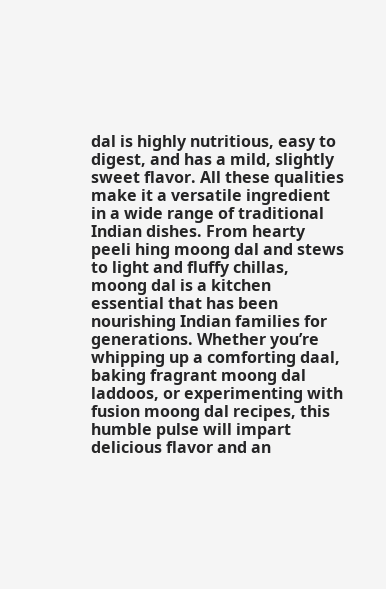dal is highly nutritious, easy to digest, and has a mild, slightly sweet flavor. All these qualities make it a versatile ingredient in a wide range of traditional Indian dishes. From hearty peeli hing moong dal and stews to light and fluffy chillas, moong dal is a kitchen essential that has been nourishing Indian families for generations. Whether you’re whipping up a comforting daal, baking fragrant moong dal laddoos, or experimenting with fusion moong dal recipes, this humble pulse will impart delicious flavor and an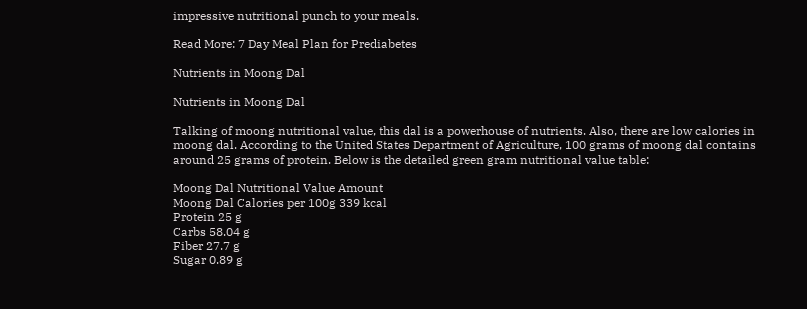impressive nutritional punch to your meals.

Read More: 7 Day Meal Plan for Prediabetes

Nutrients in Moong Dal

Nutrients in Moong Dal

Talking of moong nutritional value, this dal is a powerhouse of nutrients. Also, there are low calories in moong dal. According to the United States Department of Agriculture, 100 grams of moong dal contains around 25 grams of protein. Below is the detailed green gram nutritional value table:

Moong Dal Nutritional Value Amount
Moong Dal Calories per 100g 339 kcal
Protein 25 g
Carbs 58.04 g
Fiber 27.7 g
Sugar 0.89 g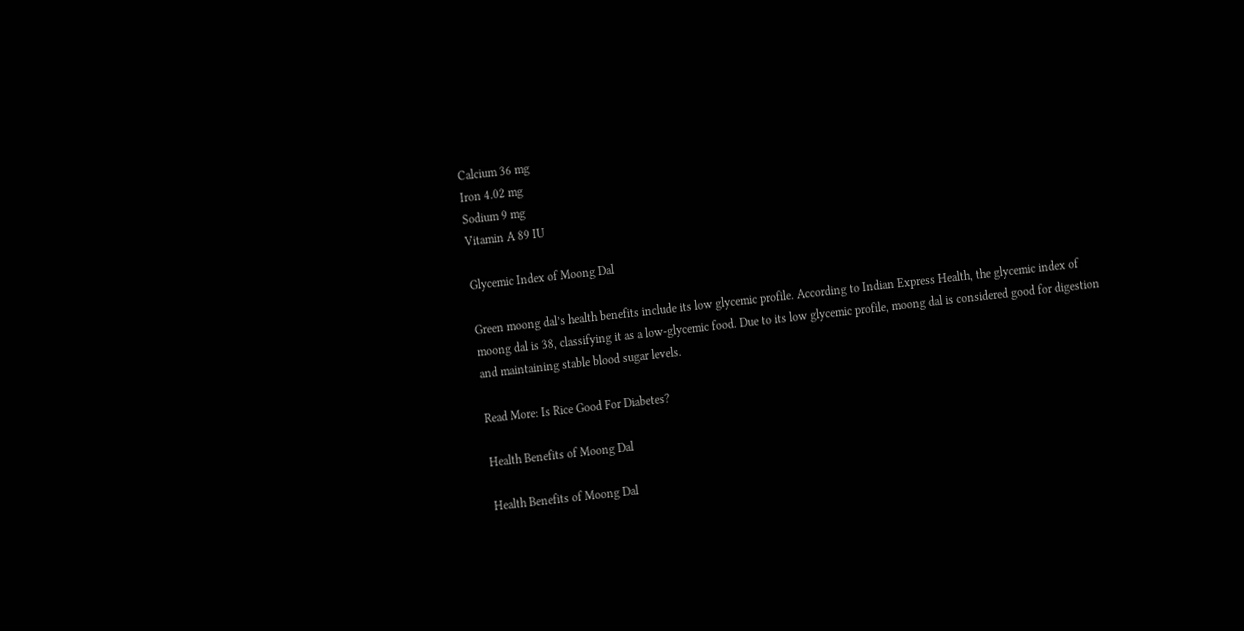Calcium 36 mg
Iron 4.02 mg
Sodium 9 mg
Vitamin A 89 IU

Glycemic Index of Moong Dal

Green moong dal’s health benefits include its low glycemic profile. According to Indian Express Health, the glycemic index of moong dal is 38, classifying it as a low-glycemic food. Due to its low glycemic profile, moong dal is considered good for digestion and maintaining stable blood sugar levels.

Read More: Is Rice Good For Diabetes?

Health Benefits of Moong Dal

Health Benefits of Moong Dal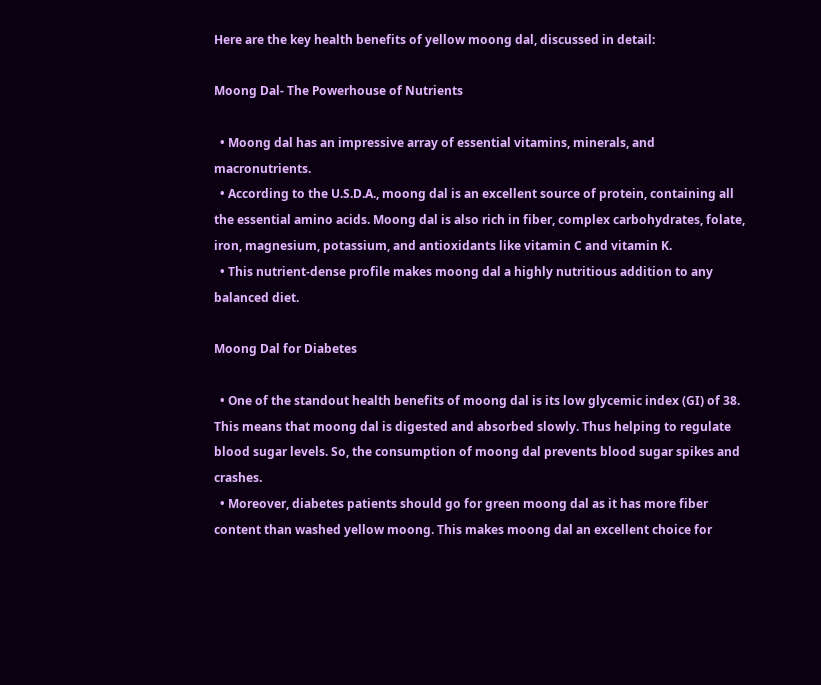Here are the key health benefits of yellow moong dal, discussed in detail:

Moong Dal- The Powerhouse of Nutrients

  • Moong dal has an impressive array of essential vitamins, minerals, and macronutrients.
  • According to the U.S.D.A., moong dal is an excellent source of protein, containing all the essential amino acids. Moong dal is also rich in fiber, complex carbohydrates, folate, iron, magnesium, potassium, and antioxidants like vitamin C and vitamin K.
  • This nutrient-dense profile makes moong dal a highly nutritious addition to any balanced diet.

Moong Dal for Diabetes

  • One of the standout health benefits of moong dal is its low glycemic index (GI) of 38. This means that moong dal is digested and absorbed slowly. Thus helping to regulate blood sugar levels. So, the consumption of moong dal prevents blood sugar spikes and crashes.
  • Moreover, diabetes patients should go for green moong dal as it has more fiber content than washed yellow moong. This makes moong dal an excellent choice for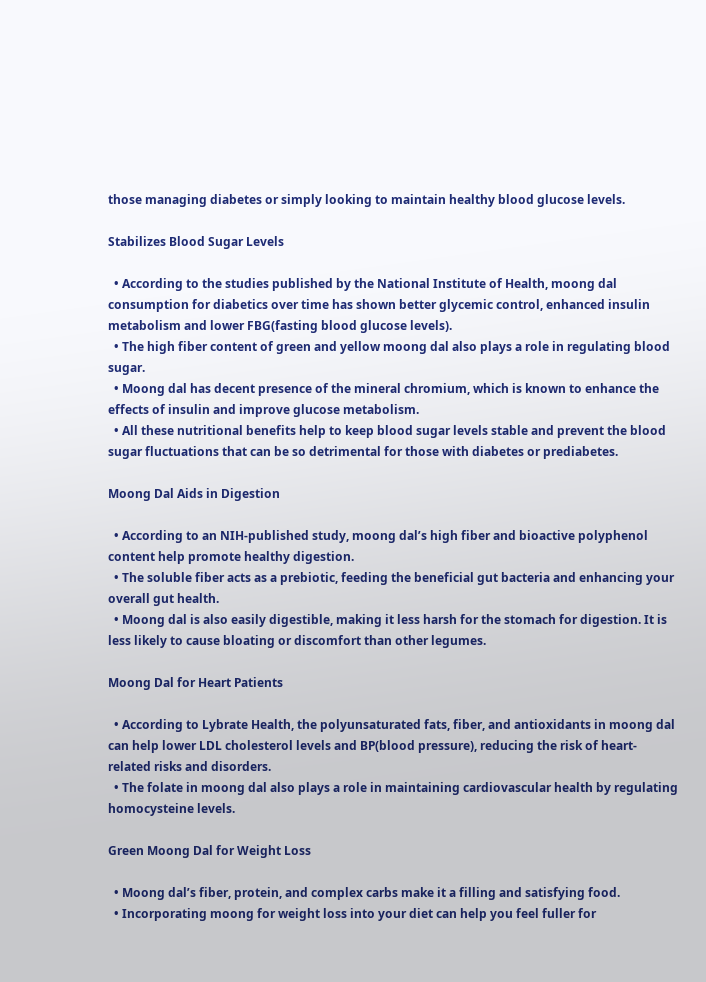those managing diabetes or simply looking to maintain healthy blood glucose levels.

Stabilizes Blood Sugar Levels

  • According to the studies published by the National Institute of Health, moong dal consumption for diabetics over time has shown better glycemic control, enhanced insulin metabolism and lower FBG(fasting blood glucose levels).
  • The high fiber content of green and yellow moong dal also plays a role in regulating blood sugar.
  • Moong dal has decent presence of the mineral chromium, which is known to enhance the effects of insulin and improve glucose metabolism.
  • All these nutritional benefits help to keep blood sugar levels stable and prevent the blood sugar fluctuations that can be so detrimental for those with diabetes or prediabetes.

Moong Dal Aids in Digestion

  • According to an NIH-published study, moong dal’s high fiber and bioactive polyphenol content help promote healthy digestion.
  • The soluble fiber acts as a prebiotic, feeding the beneficial gut bacteria and enhancing your overall gut health.
  • Moong dal is also easily digestible, making it less harsh for the stomach for digestion. It is less likely to cause bloating or discomfort than other legumes.

Moong Dal for Heart Patients

  • According to Lybrate Health, the polyunsaturated fats, fiber, and antioxidants in moong dal can help lower LDL cholesterol levels and BP(blood pressure), reducing the risk of heart-related risks and disorders.
  • The folate in moong dal also plays a role in maintaining cardiovascular health by regulating homocysteine levels.

Green Moong Dal for Weight Loss

  • Moong dal’s fiber, protein, and complex carbs make it a filling and satisfying food.
  • Incorporating moong for weight loss into your diet can help you feel fuller for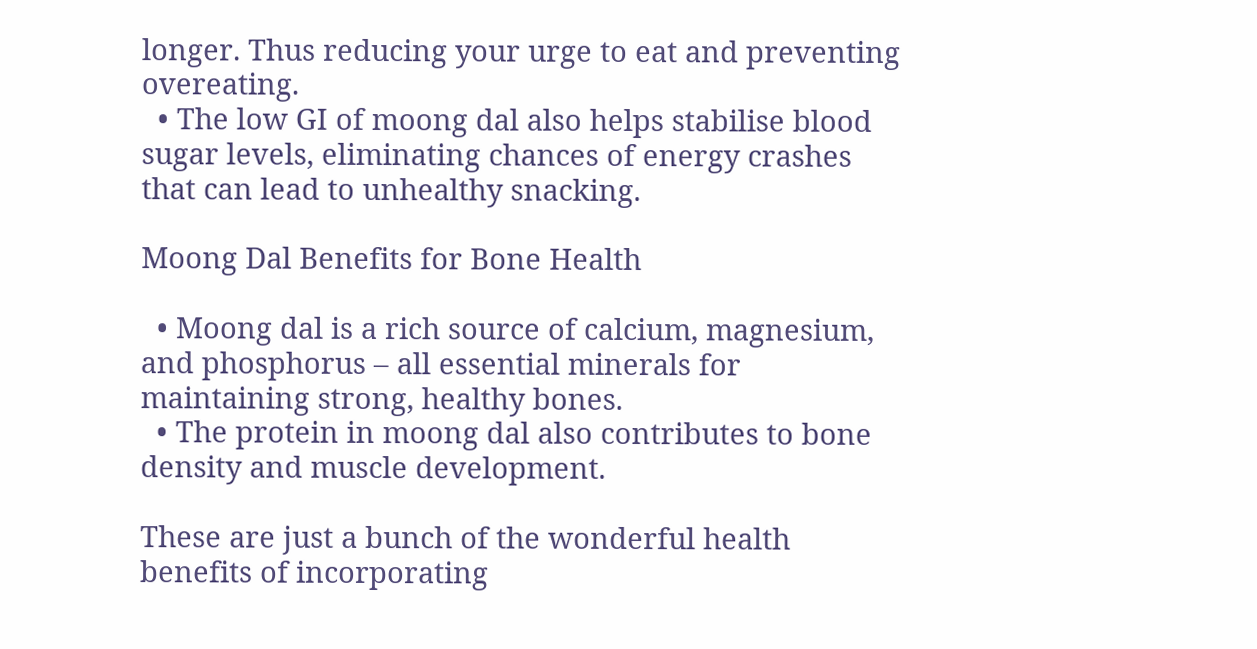longer. Thus reducing your urge to eat and preventing overeating.
  • The low GI of moong dal also helps stabilise blood sugar levels, eliminating chances of energy crashes that can lead to unhealthy snacking.

Moong Dal Benefits for Bone Health

  • Moong dal is a rich source of calcium, magnesium, and phosphorus – all essential minerals for maintaining strong, healthy bones.
  • The protein in moong dal also contributes to bone density and muscle development.

These are just a bunch of the wonderful health benefits of incorporating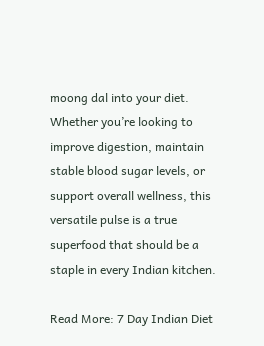moong dal into your diet. Whether you’re looking to improve digestion, maintain stable blood sugar levels, or support overall wellness, this versatile pulse is a true superfood that should be a staple in every Indian kitchen.

Read More: 7 Day Indian Diet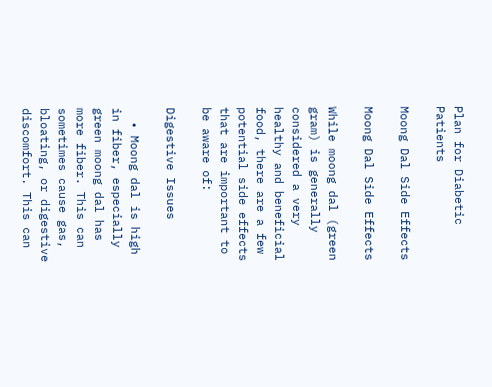Plan for Diabetic Patients

Moong Dal Side Effects

Moong Dal Side Effects

While moong dal (green gram) is generally considered a very healthy and beneficial food, there are a few potential side effects that are important to be aware of:

Digestive Issues

  • Moong dal is high in fiber, especially green moong dal has more fiber. This can sometimes cause gas, bloating, or digestive discomfort. This can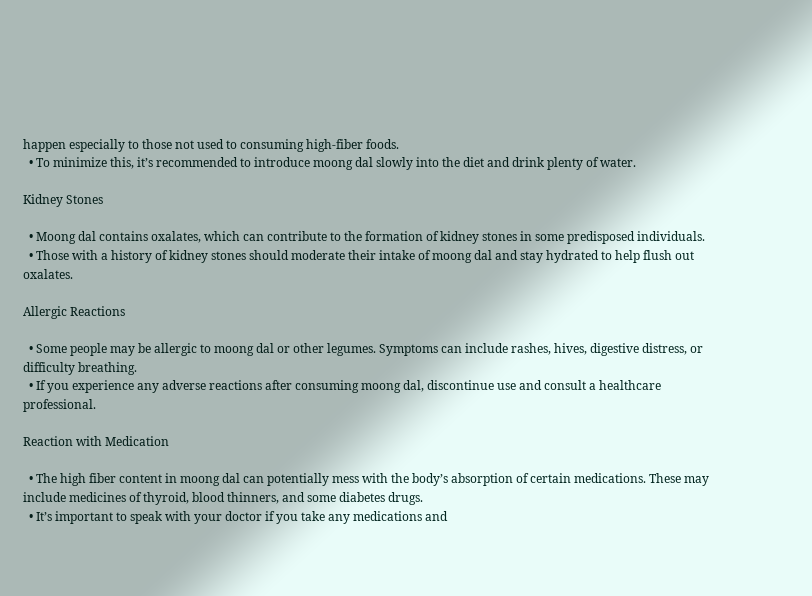happen especially to those not used to consuming high-fiber foods.
  • To minimize this, it’s recommended to introduce moong dal slowly into the diet and drink plenty of water.

Kidney Stones

  • Moong dal contains oxalates, which can contribute to the formation of kidney stones in some predisposed individuals.
  • Those with a history of kidney stones should moderate their intake of moong dal and stay hydrated to help flush out oxalates.

Allergic Reactions

  • Some people may be allergic to moong dal or other legumes. Symptoms can include rashes, hives, digestive distress, or difficulty breathing.
  • If you experience any adverse reactions after consuming moong dal, discontinue use and consult a healthcare professional.

Reaction with Medication

  • The high fiber content in moong dal can potentially mess with the body’s absorption of certain medications. These may include medicines of thyroid, blood thinners, and some diabetes drugs.
  • It’s important to speak with your doctor if you take any medications and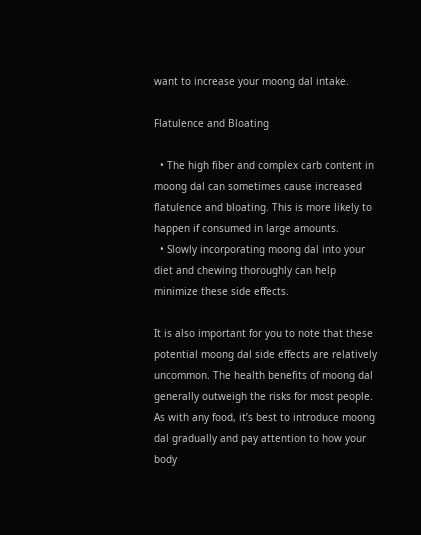want to increase your moong dal intake.

Flatulence and Bloating

  • The high fiber and complex carb content in moong dal can sometimes cause increased flatulence and bloating. This is more likely to happen if consumed in large amounts.
  • Slowly incorporating moong dal into your diet and chewing thoroughly can help minimize these side effects.

It is also important for you to note that these potential moong dal side effects are relatively uncommon. The health benefits of moong dal generally outweigh the risks for most people. As with any food, it’s best to introduce moong dal gradually and pay attention to how your body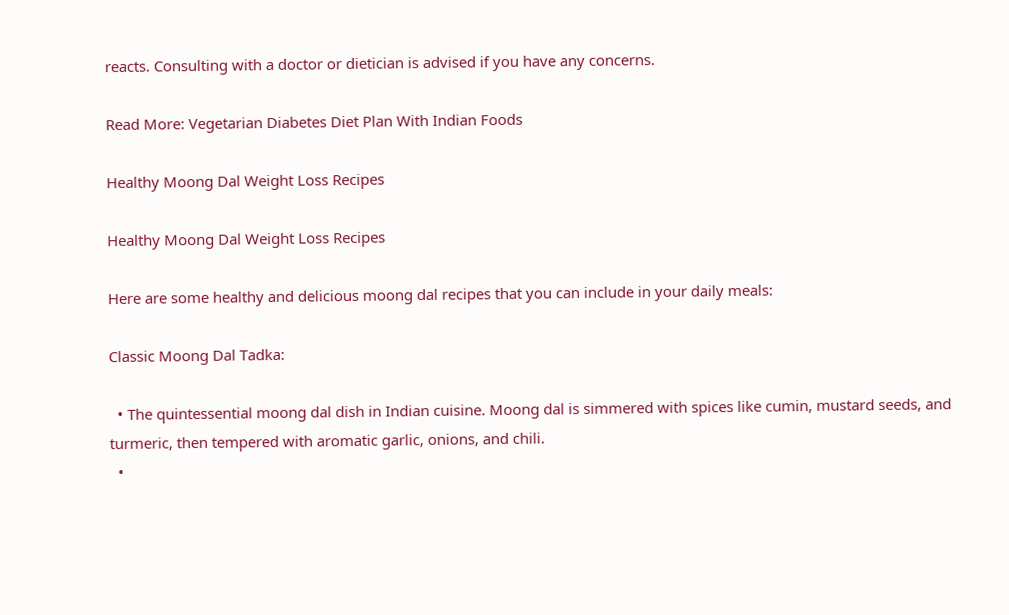reacts. Consulting with a doctor or dietician is advised if you have any concerns.

Read More: Vegetarian Diabetes Diet Plan With Indian Foods

Healthy Moong Dal Weight Loss Recipes

Healthy Moong Dal Weight Loss Recipes

Here are some healthy and delicious moong dal recipes that you can include in your daily meals:

Classic Moong Dal Tadka:

  • The quintessential moong dal dish in Indian cuisine. Moong dal is simmered with spices like cumin, mustard seeds, and turmeric, then tempered with aromatic garlic, onions, and chili.
  •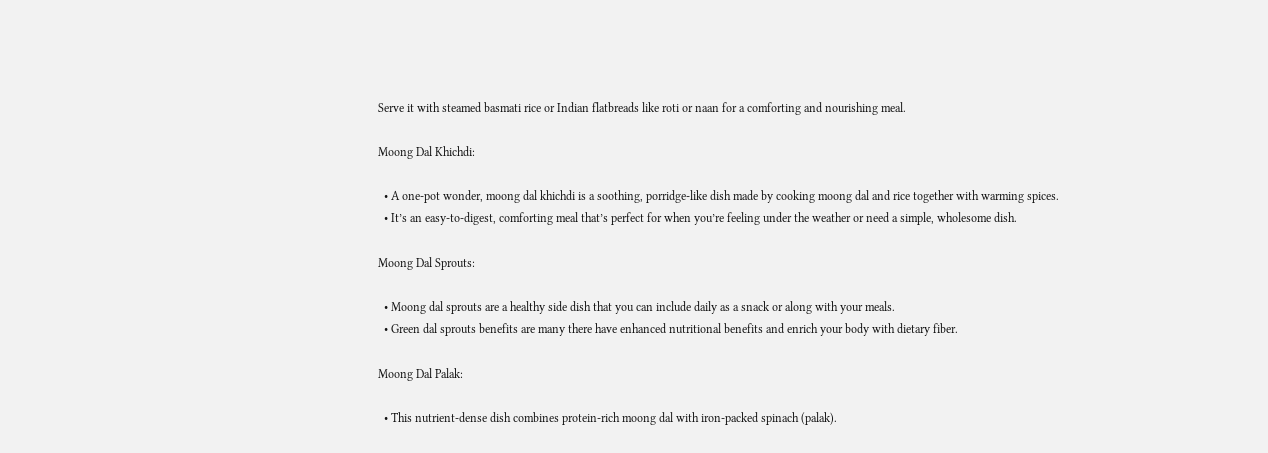Serve it with steamed basmati rice or Indian flatbreads like roti or naan for a comforting and nourishing meal.

Moong Dal Khichdi:

  • A one-pot wonder, moong dal khichdi is a soothing, porridge-like dish made by cooking moong dal and rice together with warming spices.
  • It’s an easy-to-digest, comforting meal that’s perfect for when you’re feeling under the weather or need a simple, wholesome dish.

Moong Dal Sprouts:

  • Moong dal sprouts are a healthy side dish that you can include daily as a snack or along with your meals.
  • Green dal sprouts benefits are many there have enhanced nutritional benefits and enrich your body with dietary fiber.

Moong Dal Palak:

  • This nutrient-dense dish combines protein-rich moong dal with iron-packed spinach (palak).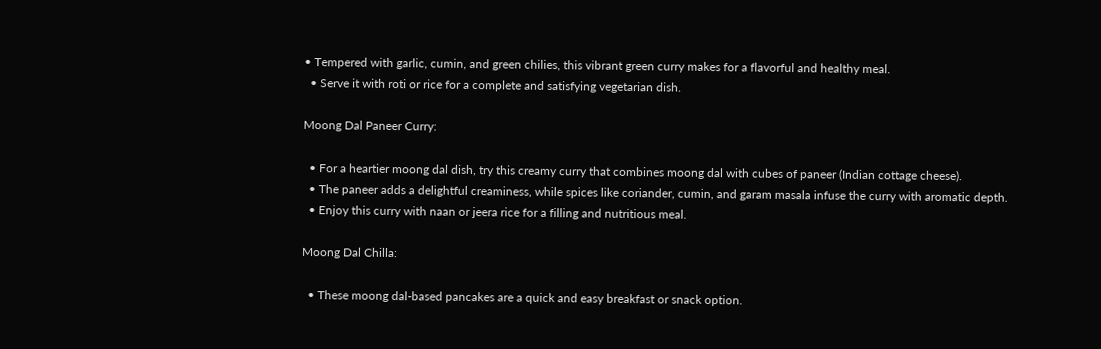• Tempered with garlic, cumin, and green chilies, this vibrant green curry makes for a flavorful and healthy meal.
  • Serve it with roti or rice for a complete and satisfying vegetarian dish.

Moong Dal Paneer Curry:

  • For a heartier moong dal dish, try this creamy curry that combines moong dal with cubes of paneer (Indian cottage cheese).
  • The paneer adds a delightful creaminess, while spices like coriander, cumin, and garam masala infuse the curry with aromatic depth.
  • Enjoy this curry with naan or jeera rice for a filling and nutritious meal.

Moong Dal Chilla:

  • These moong dal-based pancakes are a quick and easy breakfast or snack option.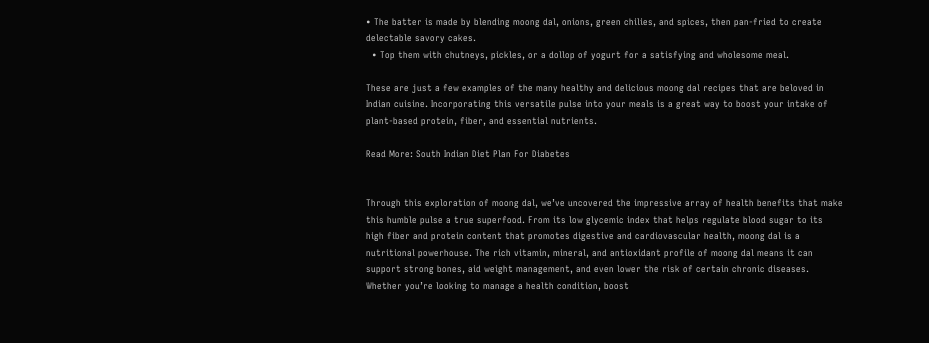• The batter is made by blending moong dal, onions, green chilies, and spices, then pan-fried to create delectable savory cakes.
  • Top them with chutneys, pickles, or a dollop of yogurt for a satisfying and wholesome meal.

These are just a few examples of the many healthy and delicious moong dal recipes that are beloved in Indian cuisine. Incorporating this versatile pulse into your meals is a great way to boost your intake of plant-based protein, fiber, and essential nutrients.

Read More: South Indian Diet Plan For Diabetes


Through this exploration of moong dal, we’ve uncovered the impressive array of health benefits that make this humble pulse a true superfood. From its low glycemic index that helps regulate blood sugar to its high fiber and protein content that promotes digestive and cardiovascular health, moong dal is a nutritional powerhouse. The rich vitamin, mineral, and antioxidant profile of moong dal means it can support strong bones, aid weight management, and even lower the risk of certain chronic diseases. Whether you’re looking to manage a health condition, boost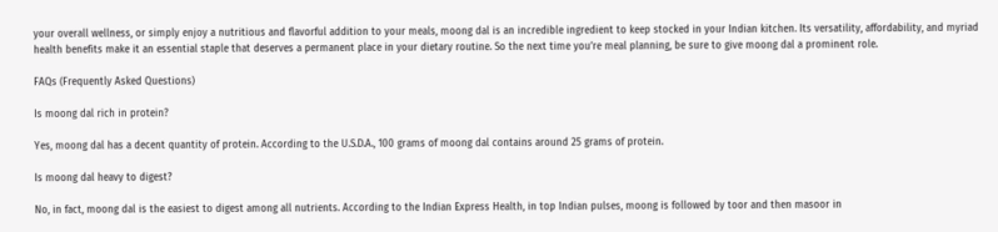your overall wellness, or simply enjoy a nutritious and flavorful addition to your meals, moong dal is an incredible ingredient to keep stocked in your Indian kitchen. Its versatility, affordability, and myriad health benefits make it an essential staple that deserves a permanent place in your dietary routine. So the next time you’re meal planning, be sure to give moong dal a prominent role.

FAQs (Frequently Asked Questions)

Is moong dal rich in protein?

Yes, moong dal has a decent quantity of protein. According to the U.S.D.A., 100 grams of moong dal contains around 25 grams of protein.

Is moong dal heavy to digest?

No, in fact, moong dal is the easiest to digest among all nutrients. According to the Indian Express Health, in top Indian pulses, moong is followed by toor and then masoor in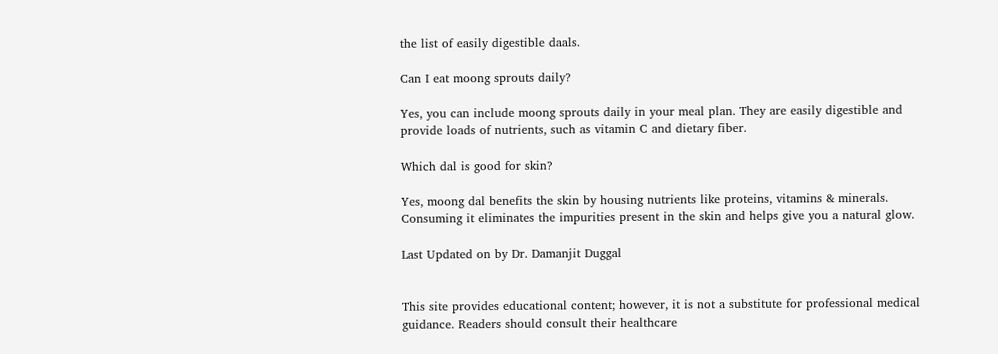the list of easily digestible daals.

Can I eat moong sprouts daily?

Yes, you can include moong sprouts daily in your meal plan. They are easily digestible and provide loads of nutrients, such as vitamin C and dietary fiber.

Which dal is good for skin?

Yes, moong dal benefits the skin by housing nutrients like proteins, vitamins & minerals. Consuming it eliminates the impurities present in the skin and helps give you a natural glow.

Last Updated on by Dr. Damanjit Duggal


This site provides educational content; however, it is not a substitute for professional medical guidance. Readers should consult their healthcare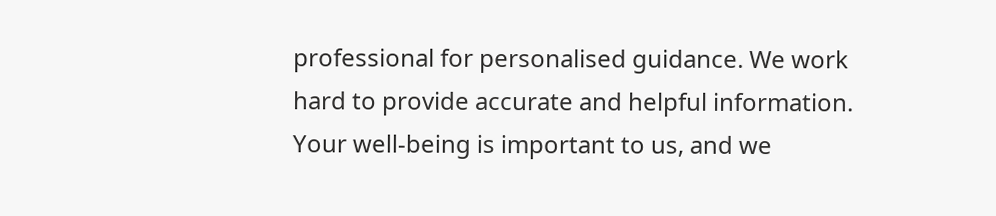professional for personalised guidance. We work hard to provide accurate and helpful information. Your well-being is important to us, and we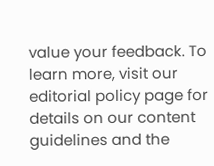value your feedback. To learn more, visit our editorial policy page for details on our content guidelines and the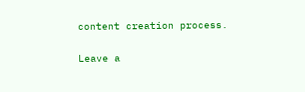content creation process.

Leave a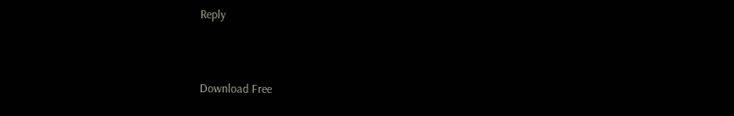Reply


Download Free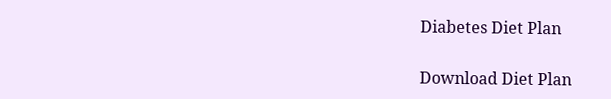Diabetes Diet Plan

Download Diet Plan